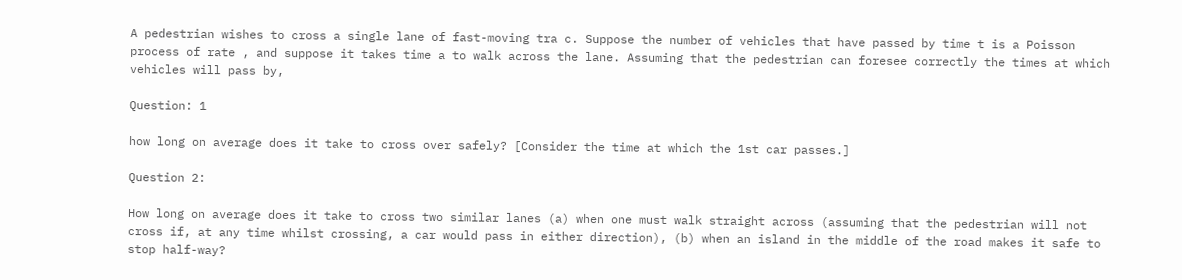A pedestrian wishes to cross a single lane of fast-moving tra c. Suppose the number of vehicles that have passed by time t is a Poisson process of rate , and suppose it takes time a to walk across the lane. Assuming that the pedestrian can foresee correctly the times at which vehicles will pass by,

Question: 1

how long on average does it take to cross over safely? [Consider the time at which the 1st car passes.]

Question 2:

How long on average does it take to cross two similar lanes (a) when one must walk straight across (assuming that the pedestrian will not cross if, at any time whilst crossing, a car would pass in either direction), (b) when an island in the middle of the road makes it safe to stop half-way?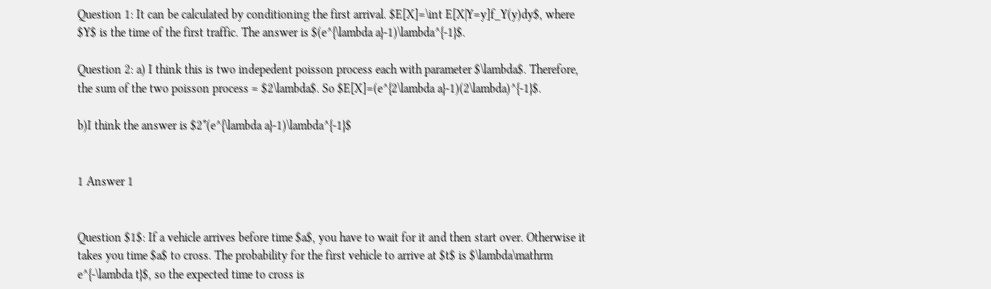Question 1: It can be calculated by conditioning the first arrival. $E[X]=\int E[X|Y=y]f_Y(y)dy$, where $Y$ is the time of the first traffic. The answer is $(e^{\lambda a}-1)\lambda^{-1}$.

Question 2: a) I think this is two indepedent poisson process each with parameter $\lambda$. Therefore, the sum of the two poisson process = $2\lambda$. So $E[X]=(e^{2\lambda a}-1)(2\lambda)^{-1}$.

b)I think the answer is $2*(e^{\lambda a}-1)\lambda^{-1}$


1 Answer 1


Question $1$: If a vehicle arrives before time $a$, you have to wait for it and then start over. Otherwise it takes you time $a$ to cross. The probability for the first vehicle to arrive at $t$ is $\lambda\mathrm e^{-\lambda t}$, so the expected time to cross is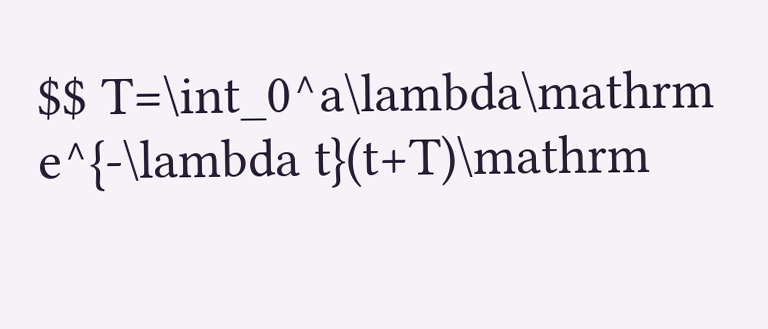$$ T=\int_0^a\lambda\mathrm e^{-\lambda t}(t+T)\mathrm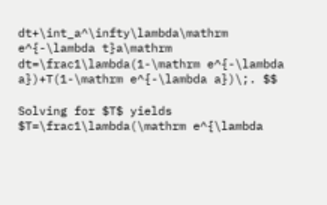dt+\int_a^\infty\lambda\mathrm e^{-\lambda t}a\mathrm dt=\frac1\lambda(1-\mathrm e^{-\lambda a})+T(1-\mathrm e^{-\lambda a})\;. $$

Solving for $T$ yields $T=\frac1\lambda(\mathrm e^{\lambda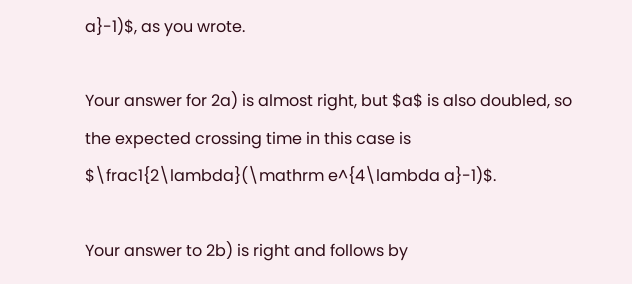a}-1)$, as you wrote.

Your answer for 2a) is almost right, but $a$ is also doubled, so the expected crossing time in this case is $\frac1{2\lambda}(\mathrm e^{4\lambda a}-1)$.

Your answer to 2b) is right and follows by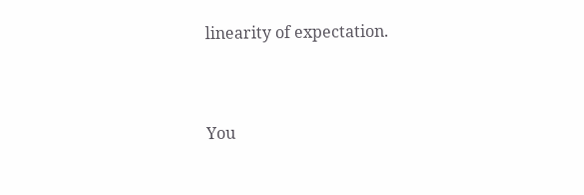linearity of expectation.


You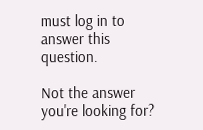must log in to answer this question.

Not the answer you're looking for?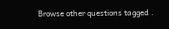Browse other questions tagged .